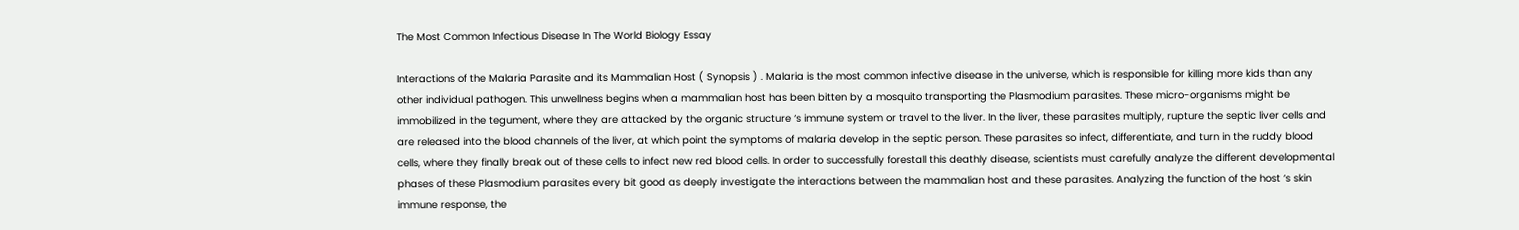The Most Common Infectious Disease In The World Biology Essay

Interactions of the Malaria Parasite and its Mammalian Host ( Synopsis ) . Malaria is the most common infective disease in the universe, which is responsible for killing more kids than any other individual pathogen. This unwellness begins when a mammalian host has been bitten by a mosquito transporting the Plasmodium parasites. These micro-organisms might be immobilized in the tegument, where they are attacked by the organic structure ‘s immune system or travel to the liver. In the liver, these parasites multiply, rupture the septic liver cells and are released into the blood channels of the liver, at which point the symptoms of malaria develop in the septic person. These parasites so infect, differentiate, and turn in the ruddy blood cells, where they finally break out of these cells to infect new red blood cells. In order to successfully forestall this deathly disease, scientists must carefully analyze the different developmental phases of these Plasmodium parasites every bit good as deeply investigate the interactions between the mammalian host and these parasites. Analyzing the function of the host ‘s skin immune response, the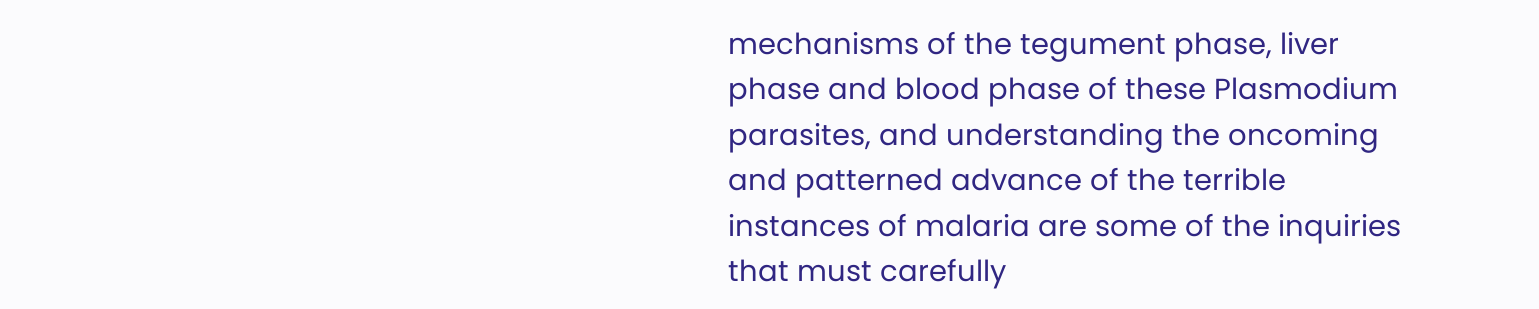mechanisms of the tegument phase, liver phase and blood phase of these Plasmodium parasites, and understanding the oncoming and patterned advance of the terrible instances of malaria are some of the inquiries that must carefully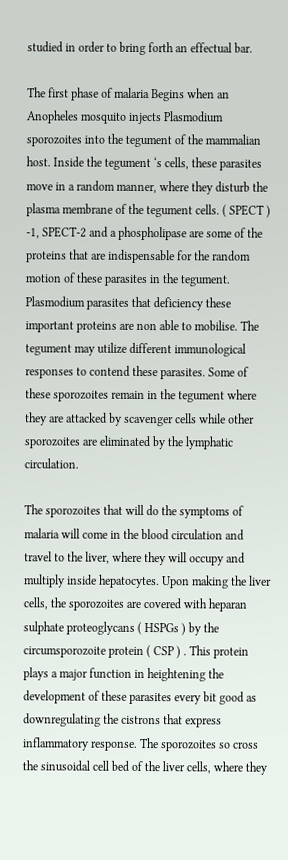studied in order to bring forth an effectual bar.

The first phase of malaria Begins when an Anopheles mosquito injects Plasmodium sporozoites into the tegument of the mammalian host. Inside the tegument ‘s cells, these parasites move in a random manner, where they disturb the plasma membrane of the tegument cells. ( SPECT ) -1, SPECT-2 and a phospholipase are some of the proteins that are indispensable for the random motion of these parasites in the tegument. Plasmodium parasites that deficiency these important proteins are non able to mobilise. The tegument may utilize different immunological responses to contend these parasites. Some of these sporozoites remain in the tegument where they are attacked by scavenger cells while other sporozoites are eliminated by the lymphatic circulation.

The sporozoites that will do the symptoms of malaria will come in the blood circulation and travel to the liver, where they will occupy and multiply inside hepatocytes. Upon making the liver cells, the sporozoites are covered with heparan sulphate proteoglycans ( HSPGs ) by the circumsporozoite protein ( CSP ) . This protein plays a major function in heightening the development of these parasites every bit good as downregulating the cistrons that express inflammatory response. The sporozoites so cross the sinusoidal cell bed of the liver cells, where they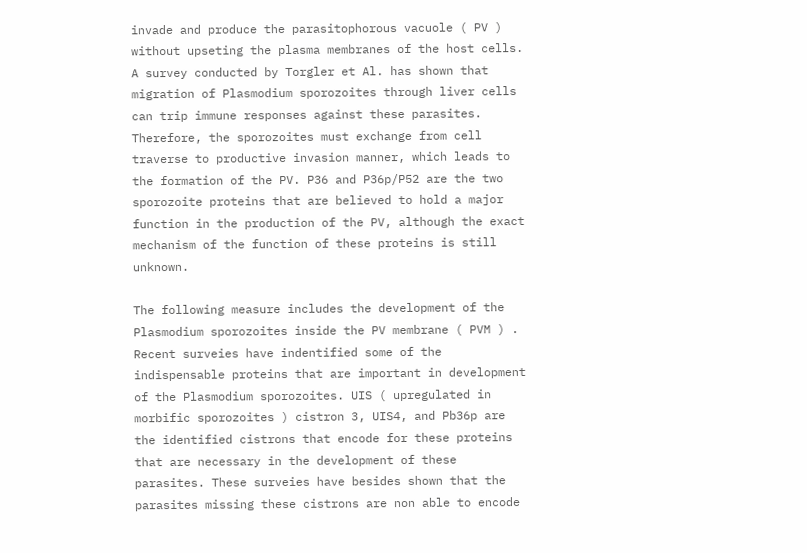invade and produce the parasitophorous vacuole ( PV ) without upseting the plasma membranes of the host cells. A survey conducted by Torgler et Al. has shown that migration of Plasmodium sporozoites through liver cells can trip immune responses against these parasites. Therefore, the sporozoites must exchange from cell traverse to productive invasion manner, which leads to the formation of the PV. P36 and P36p/P52 are the two sporozoite proteins that are believed to hold a major function in the production of the PV, although the exact mechanism of the function of these proteins is still unknown.

The following measure includes the development of the Plasmodium sporozoites inside the PV membrane ( PVM ) . Recent surveies have indentified some of the indispensable proteins that are important in development of the Plasmodium sporozoites. UIS ( upregulated in morbific sporozoites ) cistron 3, UIS4, and Pb36p are the identified cistrons that encode for these proteins that are necessary in the development of these parasites. These surveies have besides shown that the parasites missing these cistrons are non able to encode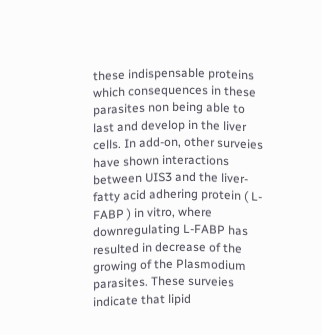these indispensable proteins which consequences in these parasites non being able to last and develop in the liver cells. In add-on, other surveies have shown interactions between UIS3 and the liver-fatty acid adhering protein ( L-FABP ) in vitro, where downregulating L-FABP has resulted in decrease of the growing of the Plasmodium parasites. These surveies indicate that lipid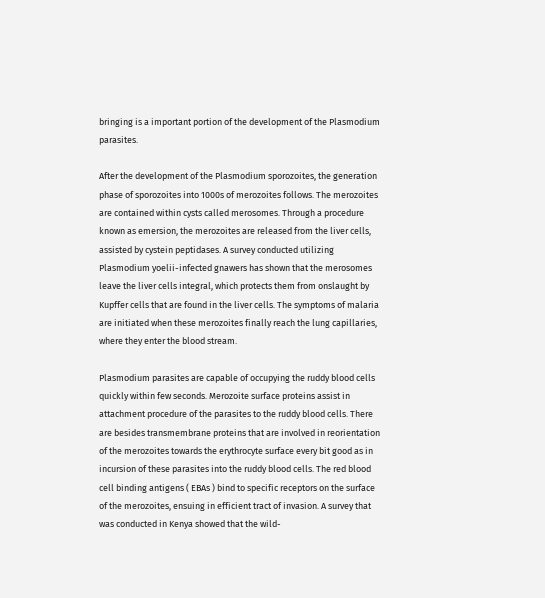bringing is a important portion of the development of the Plasmodium parasites.

After the development of the Plasmodium sporozoites, the generation phase of sporozoites into 1000s of merozoites follows. The merozoites are contained within cysts called merosomes. Through a procedure known as emersion, the merozoites are released from the liver cells, assisted by cystein peptidases. A survey conducted utilizing Plasmodium yoelii-infected gnawers has shown that the merosomes leave the liver cells integral, which protects them from onslaught by Kupffer cells that are found in the liver cells. The symptoms of malaria are initiated when these merozoites finally reach the lung capillaries, where they enter the blood stream.

Plasmodium parasites are capable of occupying the ruddy blood cells quickly within few seconds. Merozoite surface proteins assist in attachment procedure of the parasites to the ruddy blood cells. There are besides transmembrane proteins that are involved in reorientation of the merozoites towards the erythrocyte surface every bit good as in incursion of these parasites into the ruddy blood cells. The red blood cell binding antigens ( EBAs ) bind to specific receptors on the surface of the merozoites, ensuing in efficient tract of invasion. A survey that was conducted in Kenya showed that the wild-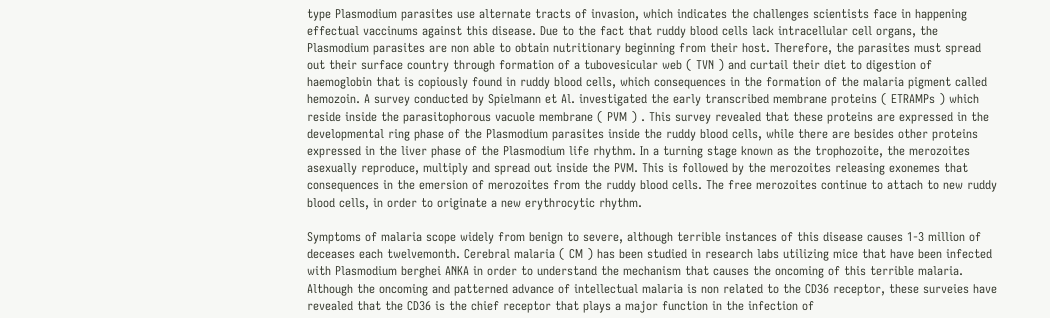type Plasmodium parasites use alternate tracts of invasion, which indicates the challenges scientists face in happening effectual vaccinums against this disease. Due to the fact that ruddy blood cells lack intracellular cell organs, the Plasmodium parasites are non able to obtain nutritionary beginning from their host. Therefore, the parasites must spread out their surface country through formation of a tubovesicular web ( TVN ) and curtail their diet to digestion of haemoglobin that is copiously found in ruddy blood cells, which consequences in the formation of the malaria pigment called hemozoin. A survey conducted by Spielmann et Al. investigated the early transcribed membrane proteins ( ETRAMPs ) which reside inside the parasitophorous vacuole membrane ( PVM ) . This survey revealed that these proteins are expressed in the developmental ring phase of the Plasmodium parasites inside the ruddy blood cells, while there are besides other proteins expressed in the liver phase of the Plasmodium life rhythm. In a turning stage known as the trophozoite, the merozoites asexually reproduce, multiply and spread out inside the PVM. This is followed by the merozoites releasing exonemes that consequences in the emersion of merozoites from the ruddy blood cells. The free merozoites continue to attach to new ruddy blood cells, in order to originate a new erythrocytic rhythm.

Symptoms of malaria scope widely from benign to severe, although terrible instances of this disease causes 1-3 million of deceases each twelvemonth. Cerebral malaria ( CM ) has been studied in research labs utilizing mice that have been infected with Plasmodium berghei ANKA in order to understand the mechanism that causes the oncoming of this terrible malaria. Although the oncoming and patterned advance of intellectual malaria is non related to the CD36 receptor, these surveies have revealed that the CD36 is the chief receptor that plays a major function in the infection of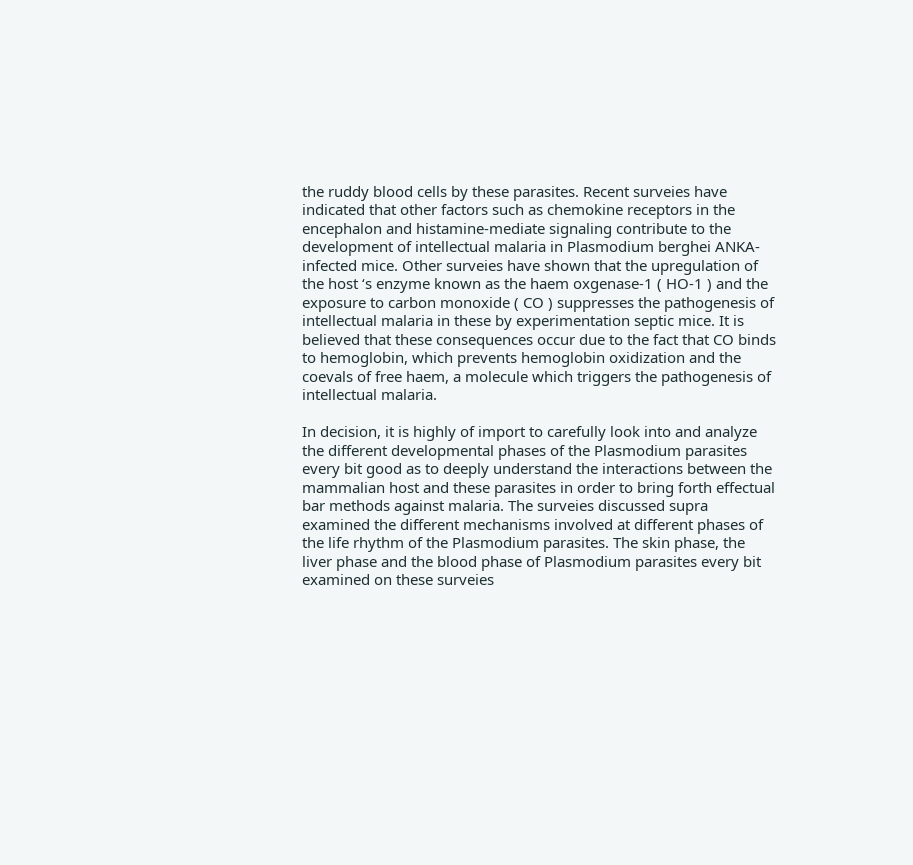the ruddy blood cells by these parasites. Recent surveies have indicated that other factors such as chemokine receptors in the encephalon and histamine-mediate signaling contribute to the development of intellectual malaria in Plasmodium berghei ANKA-infected mice. Other surveies have shown that the upregulation of the host ‘s enzyme known as the haem oxgenase-1 ( HO-1 ) and the exposure to carbon monoxide ( CO ) suppresses the pathogenesis of intellectual malaria in these by experimentation septic mice. It is believed that these consequences occur due to the fact that CO binds to hemoglobin, which prevents hemoglobin oxidization and the coevals of free haem, a molecule which triggers the pathogenesis of intellectual malaria.

In decision, it is highly of import to carefully look into and analyze the different developmental phases of the Plasmodium parasites every bit good as to deeply understand the interactions between the mammalian host and these parasites in order to bring forth effectual bar methods against malaria. The surveies discussed supra examined the different mechanisms involved at different phases of the life rhythm of the Plasmodium parasites. The skin phase, the liver phase and the blood phase of Plasmodium parasites every bit examined on these surveies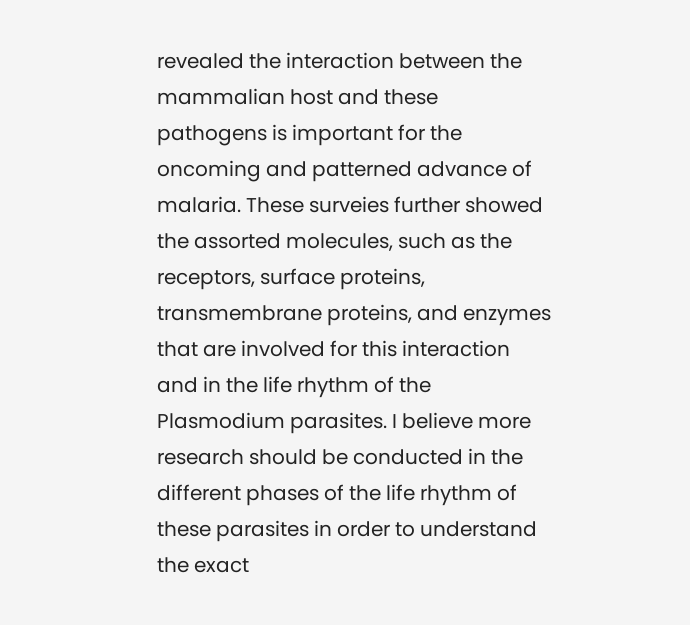revealed the interaction between the mammalian host and these pathogens is important for the oncoming and patterned advance of malaria. These surveies further showed the assorted molecules, such as the receptors, surface proteins, transmembrane proteins, and enzymes that are involved for this interaction and in the life rhythm of the Plasmodium parasites. I believe more research should be conducted in the different phases of the life rhythm of these parasites in order to understand the exact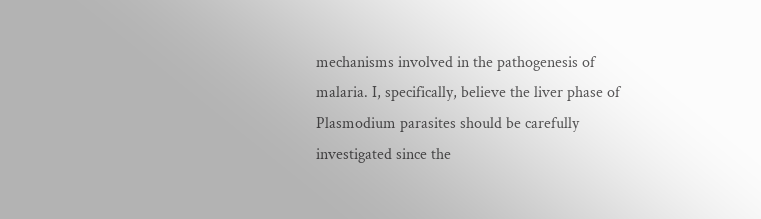mechanisms involved in the pathogenesis of malaria. I, specifically, believe the liver phase of Plasmodium parasites should be carefully investigated since the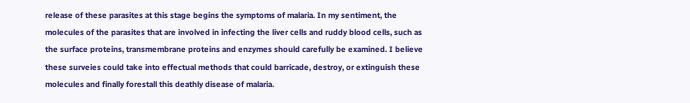release of these parasites at this stage begins the symptoms of malaria. In my sentiment, the molecules of the parasites that are involved in infecting the liver cells and ruddy blood cells, such as the surface proteins, transmembrane proteins and enzymes should carefully be examined. I believe these surveies could take into effectual methods that could barricade, destroy, or extinguish these molecules and finally forestall this deathly disease of malaria.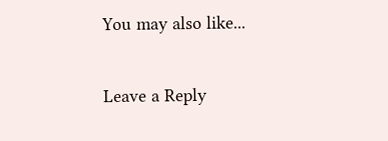You may also like...

Leave a Reply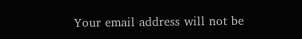Your email address will not be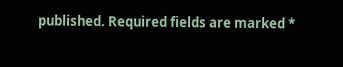published. Required fields are marked *